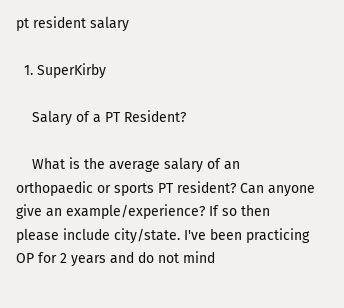pt resident salary

  1. SuperKirby

    Salary of a PT Resident?

    What is the average salary of an orthopaedic or sports PT resident? Can anyone give an example/experience? If so then please include city/state. I've been practicing OP for 2 years and do not mind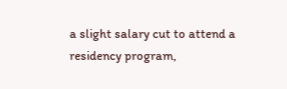a slight salary cut to attend a residency program,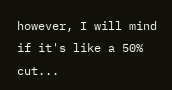however, I will mind if it's like a 50% cut...